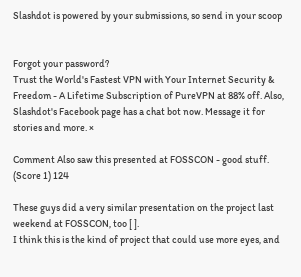Slashdot is powered by your submissions, so send in your scoop


Forgot your password?
Trust the World's Fastest VPN with Your Internet Security & Freedom - A Lifetime Subscription of PureVPN at 88% off. Also, Slashdot's Facebook page has a chat bot now. Message it for stories and more. ×

Comment Also saw this presented at FOSSCON - good stuff. (Score 1) 124

These guys did a very similar presentation on the project last weekend at FOSSCON, too [ ].
I think this is the kind of project that could use more eyes, and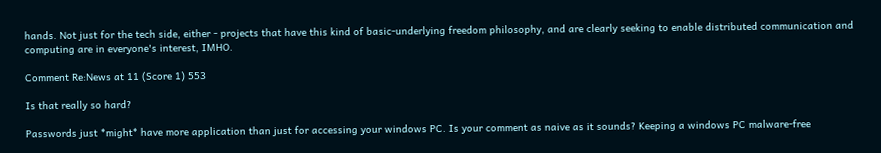hands. Not just for the tech side, either - projects that have this kind of basic-underlying freedom philosophy, and are clearly seeking to enable distributed communication and computing are in everyone's interest, IMHO.

Comment Re:News at 11 (Score 1) 553

Is that really so hard?

Passwords just *might* have more application than just for accessing your windows PC. Is your comment as naive as it sounds? Keeping a windows PC malware-free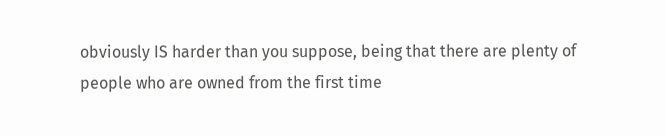obviously IS harder than you suppose, being that there are plenty of people who are owned from the first time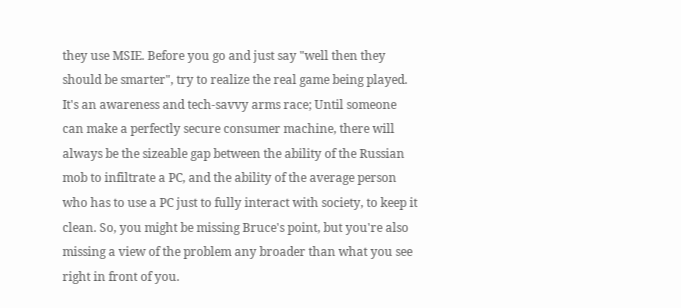they use MSIE. Before you go and just say "well then they should be smarter", try to realize the real game being played. It's an awareness and tech-savvy arms race; Until someone can make a perfectly secure consumer machine, there will always be the sizeable gap between the ability of the Russian mob to infiltrate a PC, and the ability of the average person who has to use a PC just to fully interact with society, to keep it clean. So, you might be missing Bruce's point, but you're also missing a view of the problem any broader than what you see right in front of you.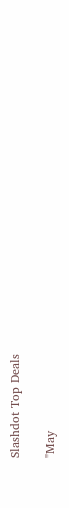Slashdot Top Deals

"May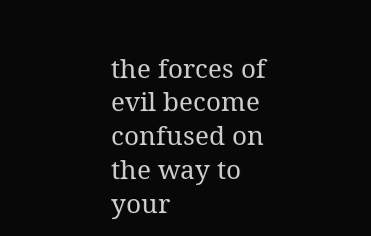the forces of evil become confused on the way to your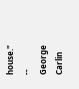house." -- George Carlin